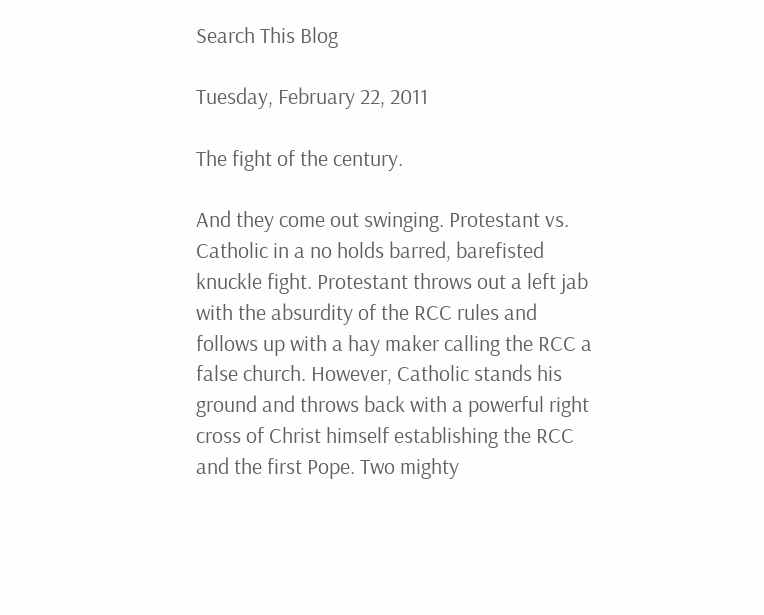Search This Blog

Tuesday, February 22, 2011

The fight of the century.

And they come out swinging. Protestant vs. Catholic in a no holds barred, barefisted knuckle fight. Protestant throws out a left jab with the absurdity of the RCC rules and follows up with a hay maker calling the RCC a false church. However, Catholic stands his ground and throws back with a powerful right cross of Christ himself establishing the RCC and the first Pope. Two mighty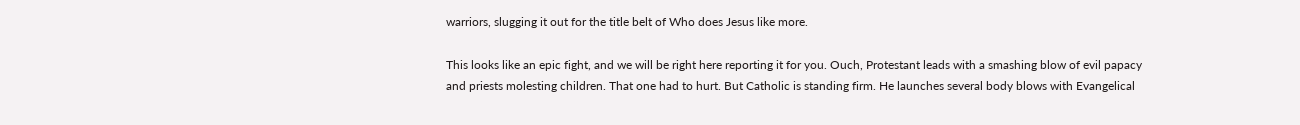warriors, slugging it out for the title belt of Who does Jesus like more.

This looks like an epic fight, and we will be right here reporting it for you. Ouch, Protestant leads with a smashing blow of evil papacy and priests molesting children. That one had to hurt. But Catholic is standing firm. He launches several body blows with Evangelical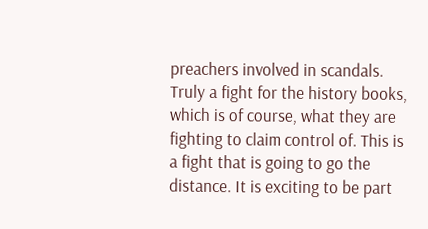preachers involved in scandals. Truly a fight for the history books, which is of course, what they are fighting to claim control of. This is a fight that is going to go the distance. It is exciting to be part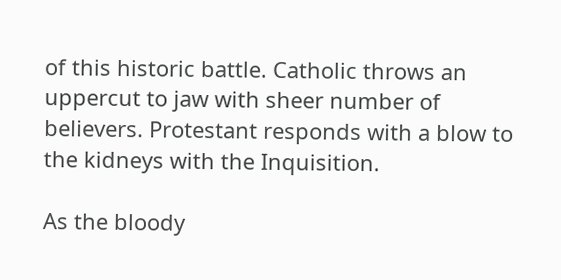of this historic battle. Catholic throws an uppercut to jaw with sheer number of believers. Protestant responds with a blow to the kidneys with the Inquisition.

As the bloody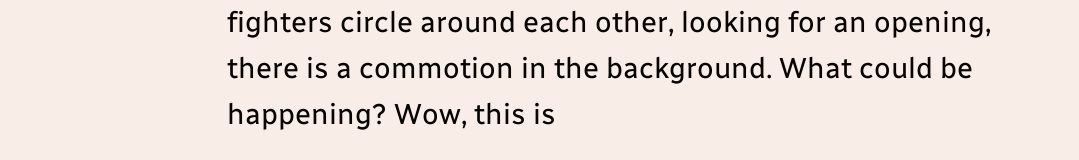fighters circle around each other, looking for an opening, there is a commotion in the background. What could be happening? Wow, this is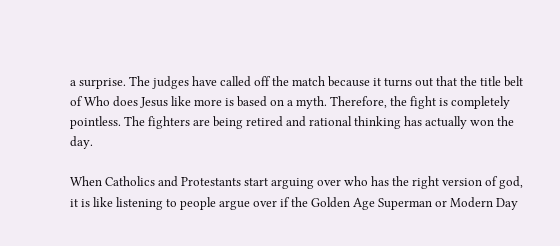a surprise. The judges have called off the match because it turns out that the title belt of Who does Jesus like more is based on a myth. Therefore, the fight is completely pointless. The fighters are being retired and rational thinking has actually won the day.

When Catholics and Protestants start arguing over who has the right version of god, it is like listening to people argue over if the Golden Age Superman or Modern Day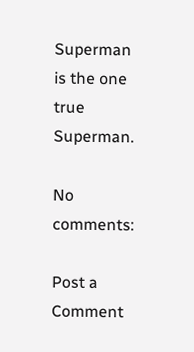Superman is the one true Superman.

No comments:

Post a Comment